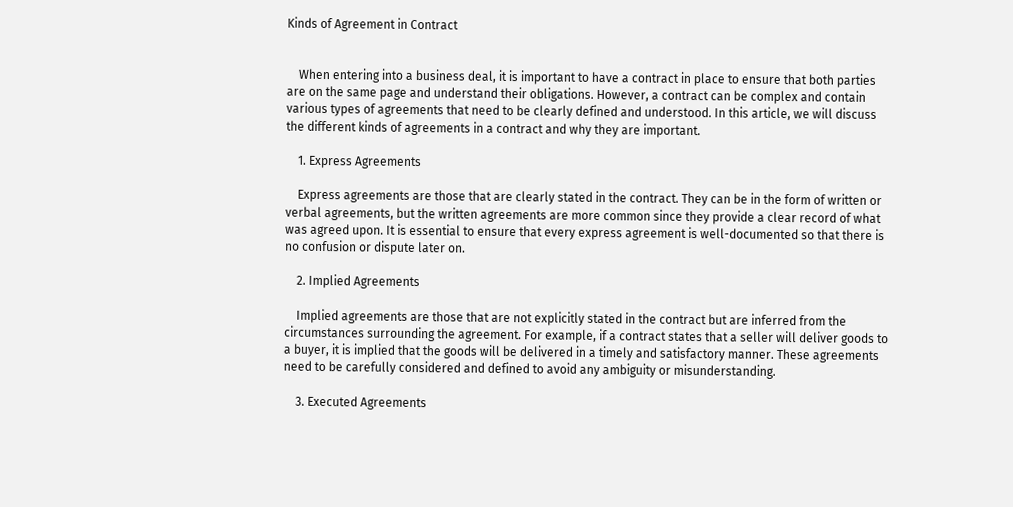Kinds of Agreement in Contract


    When entering into a business deal, it is important to have a contract in place to ensure that both parties are on the same page and understand their obligations. However, a contract can be complex and contain various types of agreements that need to be clearly defined and understood. In this article, we will discuss the different kinds of agreements in a contract and why they are important.

    1. Express Agreements

    Express agreements are those that are clearly stated in the contract. They can be in the form of written or verbal agreements, but the written agreements are more common since they provide a clear record of what was agreed upon. It is essential to ensure that every express agreement is well-documented so that there is no confusion or dispute later on.

    2. Implied Agreements

    Implied agreements are those that are not explicitly stated in the contract but are inferred from the circumstances surrounding the agreement. For example, if a contract states that a seller will deliver goods to a buyer, it is implied that the goods will be delivered in a timely and satisfactory manner. These agreements need to be carefully considered and defined to avoid any ambiguity or misunderstanding.

    3. Executed Agreements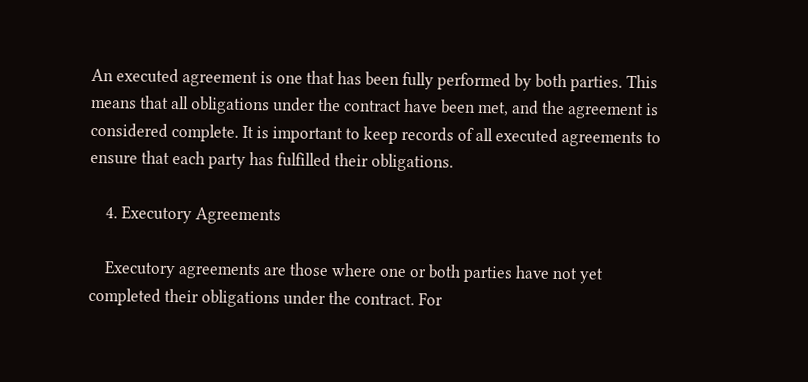An executed agreement is one that has been fully performed by both parties. This means that all obligations under the contract have been met, and the agreement is considered complete. It is important to keep records of all executed agreements to ensure that each party has fulfilled their obligations.

    4. Executory Agreements

    Executory agreements are those where one or both parties have not yet completed their obligations under the contract. For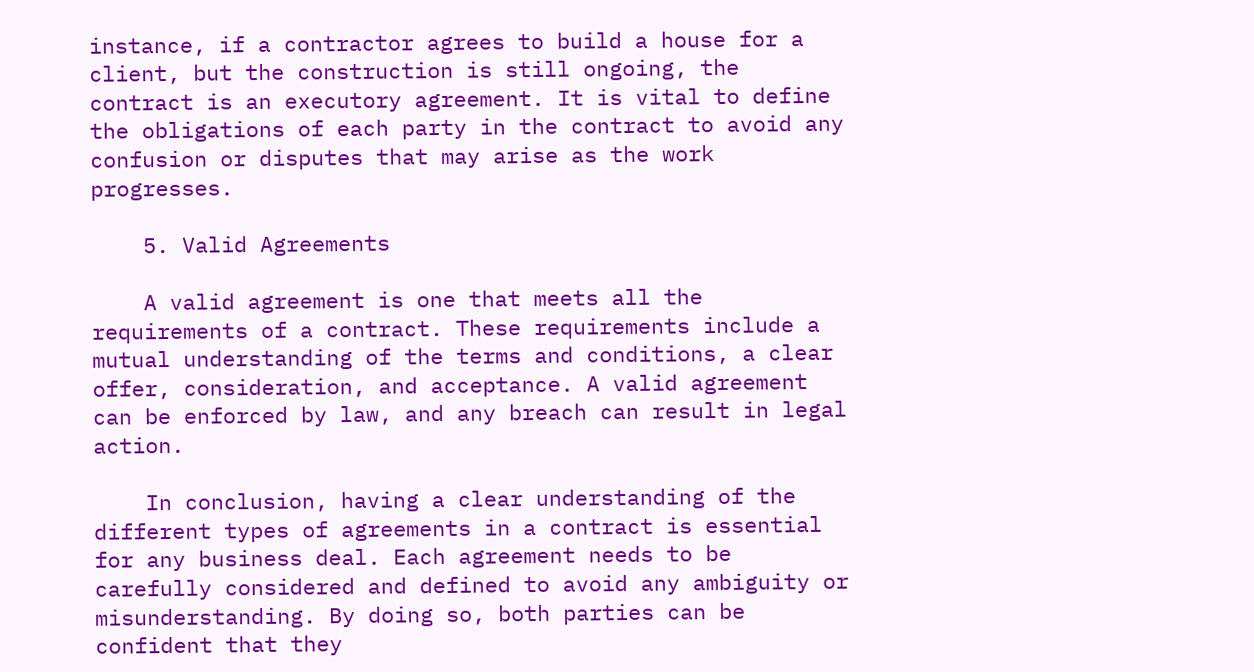instance, if a contractor agrees to build a house for a client, but the construction is still ongoing, the contract is an executory agreement. It is vital to define the obligations of each party in the contract to avoid any confusion or disputes that may arise as the work progresses.

    5. Valid Agreements

    A valid agreement is one that meets all the requirements of a contract. These requirements include a mutual understanding of the terms and conditions, a clear offer, consideration, and acceptance. A valid agreement can be enforced by law, and any breach can result in legal action.

    In conclusion, having a clear understanding of the different types of agreements in a contract is essential for any business deal. Each agreement needs to be carefully considered and defined to avoid any ambiguity or misunderstanding. By doing so, both parties can be confident that they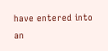have entered into an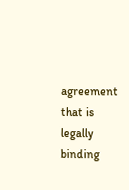agreement that is legally binding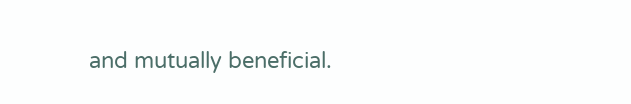and mutually beneficial.